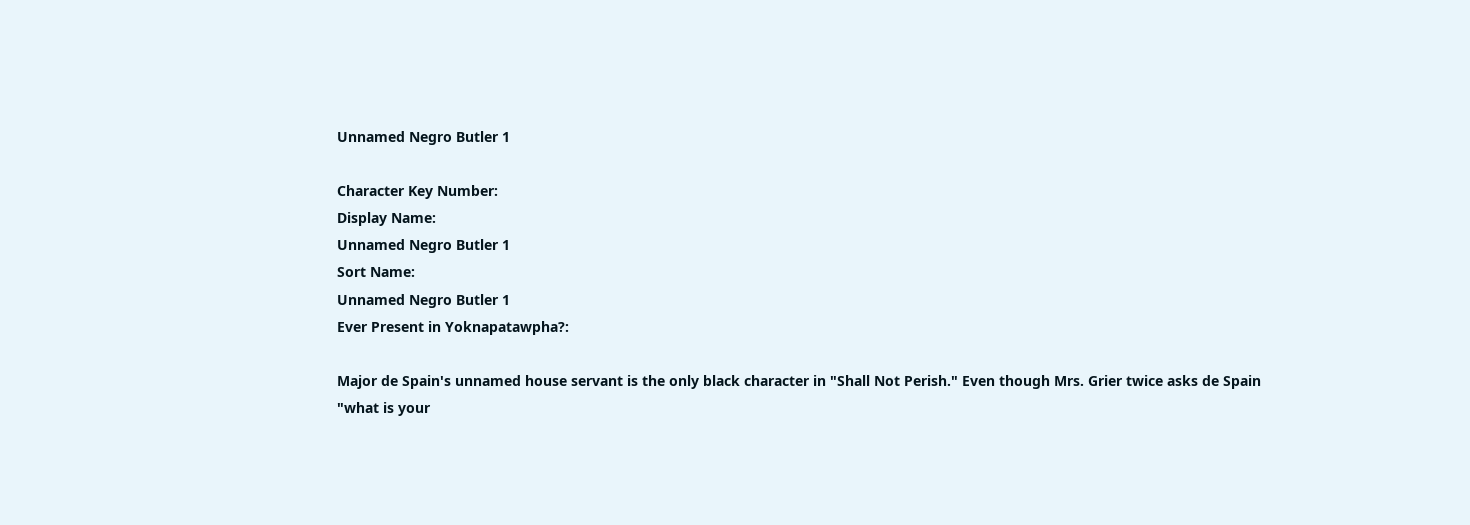Unnamed Negro Butler 1

Character Key Number:
Display Name:
Unnamed Negro Butler 1
Sort Name:
Unnamed Negro Butler 1
Ever Present in Yoknapatawpha?:

Major de Spain's unnamed house servant is the only black character in "Shall Not Perish." Even though Mrs. Grier twice asks de Spain "what is your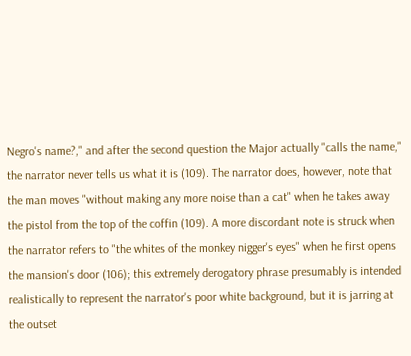Negro's name?," and after the second question the Major actually "calls the name," the narrator never tells us what it is (109). The narrator does, however, note that the man moves "without making any more noise than a cat" when he takes away the pistol from the top of the coffin (109). A more discordant note is struck when the narrator refers to "the whites of the monkey nigger's eyes" when he first opens the mansion's door (106); this extremely derogatory phrase presumably is intended realistically to represent the narrator's poor white background, but it is jarring at the outset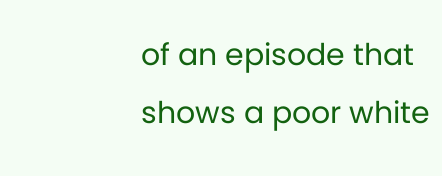of an episode that shows a poor white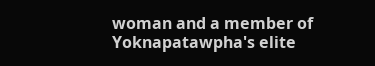woman and a member of Yoknapatawpha's elite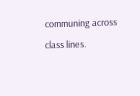communing across class lines.